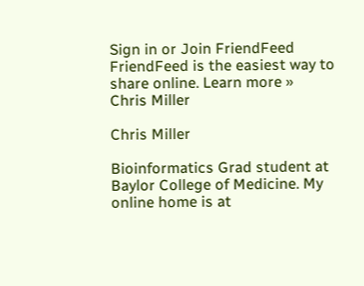Sign in or Join FriendFeed
FriendFeed is the easiest way to share online. Learn more »
Chris Miller

Chris Miller

Bioinformatics Grad student at Baylor College of Medicine. My online home is at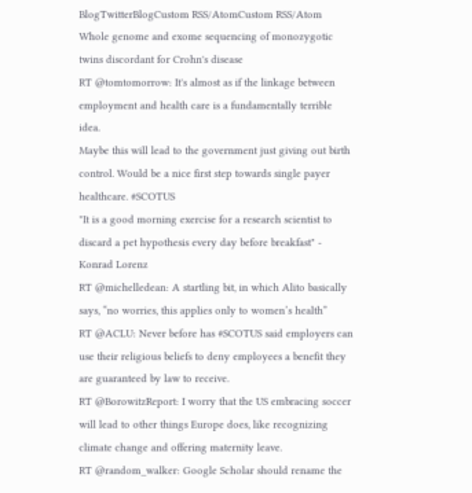BlogTwitterBlogCustom RSS/AtomCustom RSS/Atom
Whole genome and exome sequencing of monozygotic twins discordant for Crohn's disease
RT @tomtomorrow: It's almost as if the linkage between employment and health care is a fundamentally terrible idea.
Maybe this will lead to the government just giving out birth control. Would be a nice first step towards single payer healthcare. #SCOTUS
"It is a good morning exercise for a research scientist to discard a pet hypothesis every day before breakfast" - Konrad Lorenz
RT @michelledean: A startling bit, in which Alito basically says, “no worries, this applies only to women’s health”
RT @ACLU: Never before has #SCOTUS said employers can use their religious beliefs to deny employees a benefit they are guaranteed by law to receive.
RT @BorowitzReport: I worry that the US embracing soccer will lead to other things Europe does, like recognizing climate change and offering maternity leave.
RT @random_walker: Google Scholar should rename the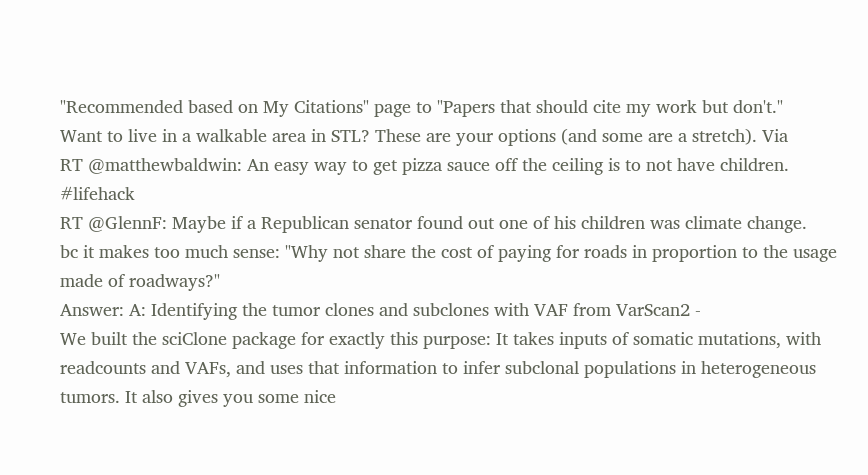"Recommended based on My Citations" page to "Papers that should cite my work but don't."
Want to live in a walkable area in STL? These are your options (and some are a stretch). Via
RT @matthewbaldwin: An easy way to get pizza sauce off the ceiling is to not have children. #lifehack
RT @GlennF: Maybe if a Republican senator found out one of his children was climate change.
bc it makes too much sense: "Why not share the cost of paying for roads in proportion to the usage made of roadways?"
Answer: A: Identifying the tumor clones and subclones with VAF from VarScan2 -
We built the sciClone package for exactly this purpose: It takes inputs of somatic mutations, with readcounts and VAFs, and uses that information to infer subclonal populations in heterogeneous tumors. It also gives you some nice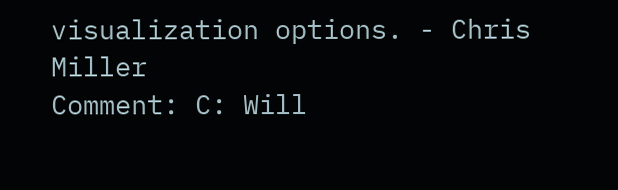visualization options. - Chris Miller
Comment: C: Will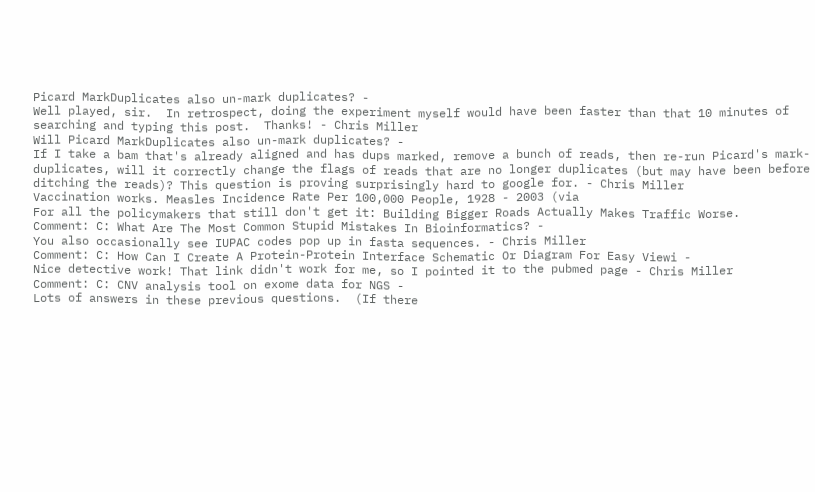Picard MarkDuplicates also un-mark duplicates? -
Well played, sir.  In retrospect, doing the experiment myself would have been faster than that 10 minutes of searching and typing this post.  Thanks! - Chris Miller
Will Picard MarkDuplicates also un-mark duplicates? -
If I take a bam that's already aligned and has dups marked, remove a bunch of reads, then re-run Picard's mark-duplicates, will it correctly change the flags of reads that are no longer duplicates (but may have been before ditching the reads)? This question is proving surprisingly hard to google for. - Chris Miller
Vaccination works. Measles Incidence Rate Per 100,000 People, 1928 - 2003 (via
For all the policymakers that still don't get it: Building Bigger Roads Actually Makes Traffic Worse.
Comment: C: What Are The Most Common Stupid Mistakes In Bioinformatics? -
You also occasionally see IUPAC codes pop up in fasta sequences. - Chris Miller
Comment: C: How Can I Create A Protein-Protein Interface Schematic Or Diagram For Easy Viewi -
Nice detective work! That link didn't work for me, so I pointed it to the pubmed page - Chris Miller
Comment: C: CNV analysis tool on exome data for NGS -
Lots of answers in these previous questions.  (If there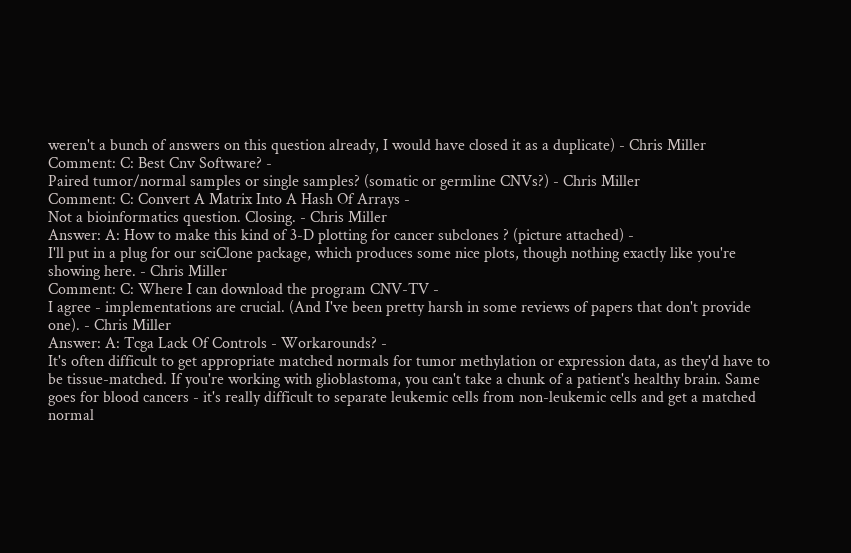weren't a bunch of answers on this question already, I would have closed it as a duplicate) - Chris Miller
Comment: C: Best Cnv Software? -
Paired tumor/normal samples or single samples? (somatic or germline CNVs?) - Chris Miller
Comment: C: Convert A Matrix Into A Hash Of Arrays -
Not a bioinformatics question. Closing. - Chris Miller
Answer: A: How to make this kind of 3-D plotting for cancer subclones ? (picture attached) -
I'll put in a plug for our sciClone package, which produces some nice plots, though nothing exactly like you're showing here. - Chris Miller
Comment: C: Where I can download the program CNV-TV -
I agree - implementations are crucial. (And I've been pretty harsh in some reviews of papers that don't provide one). - Chris Miller
Answer: A: Tcga Lack Of Controls - Workarounds? -
It's often difficult to get appropriate matched normals for tumor methylation or expression data, as they'd have to be tissue-matched. If you're working with glioblastoma, you can't take a chunk of a patient's healthy brain. Same goes for blood cancers - it's really difficult to separate leukemic cells from non-leukemic cells and get a matched normal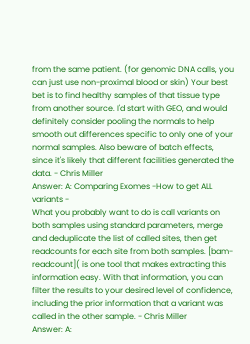from the same patient. (for genomic DNA calls, you can just use non-proximal blood or skin) Your best bet is to find healthy samples of that tissue type from another source. I'd start with GEO, and would definitely consider pooling the normals to help smooth out differences specific to only one of your normal samples. Also beware of batch effects, since it's likely that different facilities generated the data. - Chris Miller
Answer: A: Comparing Exomes -How to get ALL variants -
What you probably want to do is call variants on both samples using standard parameters, merge and deduplicate the list of called sites, then get readcounts for each site from both samples. [bam-readcount]( is one tool that makes extracting this information easy. With that information, you can filter the results to your desired level of confidence, including the prior information that a variant was called in the other sample. - Chris Miller
Answer: A: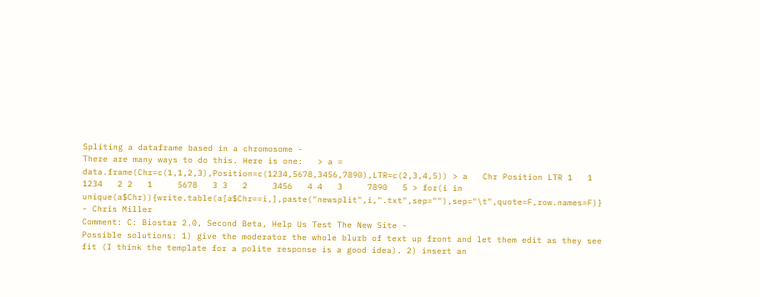Spliting a dataframe based in a chromosome -
There are many ways to do this. Here is one:   > a = data.frame(Chr=c(1,1,2,3),Position=c(1234,5678,3456,7890),LTR=c(2,3,4,5)) > a   Chr Position LTR 1   1     1234   2 2   1     5678   3 3   2     3456   4 4   3     7890   5 > for(i in unique(a$Chr)){write.table(a[a$Chr==i,],paste("newsplit",i,".txt",sep=""),sep="\t",quote=F,row.names=F)} - Chris Miller
Comment: C: Biostar 2.0, Second Beta, Help Us Test The New Site -
Possible solutions: 1) give the moderator the whole blurb of text up front and let them edit as they see fit (I think the template for a polite response is a good idea). 2) insert an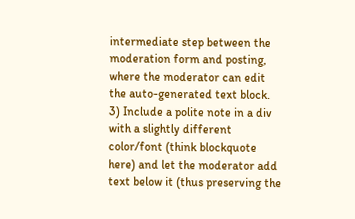intermediate step between the moderation form and posting, where the moderator can edit the auto-generated text block. 3) Include a polite note in a div with a slightly different color/font (think blockquote here) and let the moderator add text below it (thus preserving the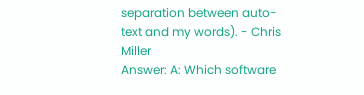separation between auto-text and my words). - Chris Miller
Answer: A: Which software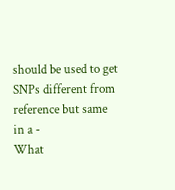should be used to get SNPs different from reference but same in a -
What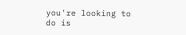you're looking to do is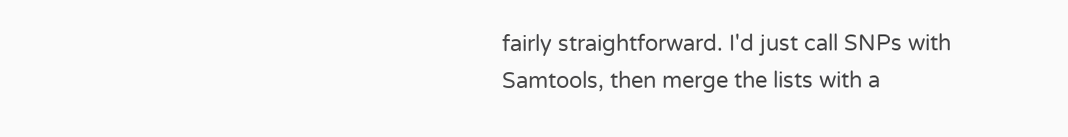fairly straightforward. I'd just call SNPs with Samtools, then merge the lists with a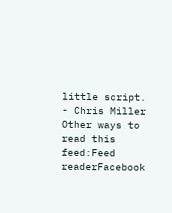little script. - Chris Miller
Other ways to read this feed:Feed readerFacebook